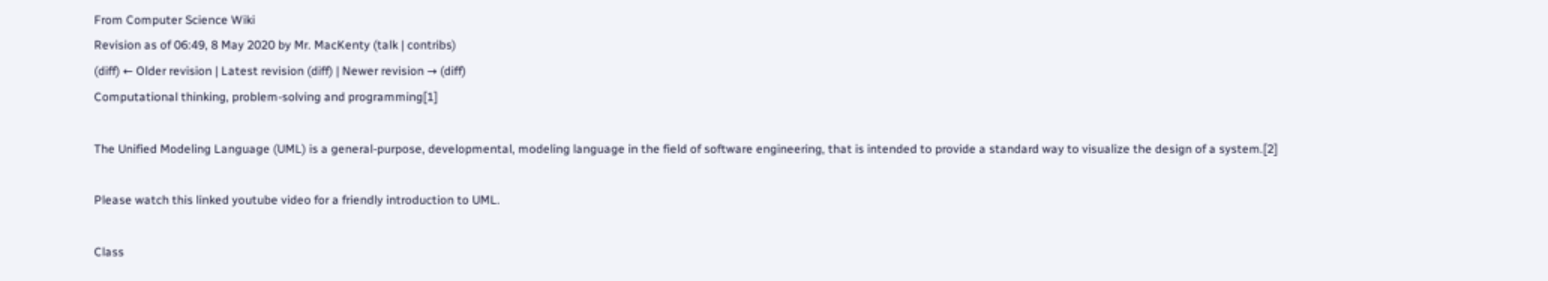From Computer Science Wiki
Revision as of 06:49, 8 May 2020 by Mr. MacKenty (talk | contribs)
(diff) ← Older revision | Latest revision (diff) | Newer revision → (diff)
Computational thinking, problem-solving and programming[1]

The Unified Modeling Language (UML) is a general-purpose, developmental, modeling language in the field of software engineering, that is intended to provide a standard way to visualize the design of a system.[2]

Please watch this linked youtube video for a friendly introduction to UML.

Class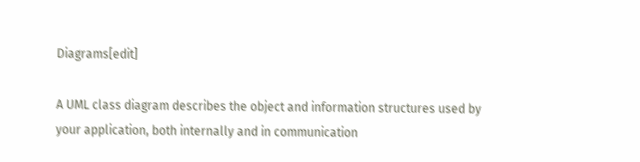Diagrams[edit]

A UML class diagram describes the object and information structures used by your application, both internally and in communication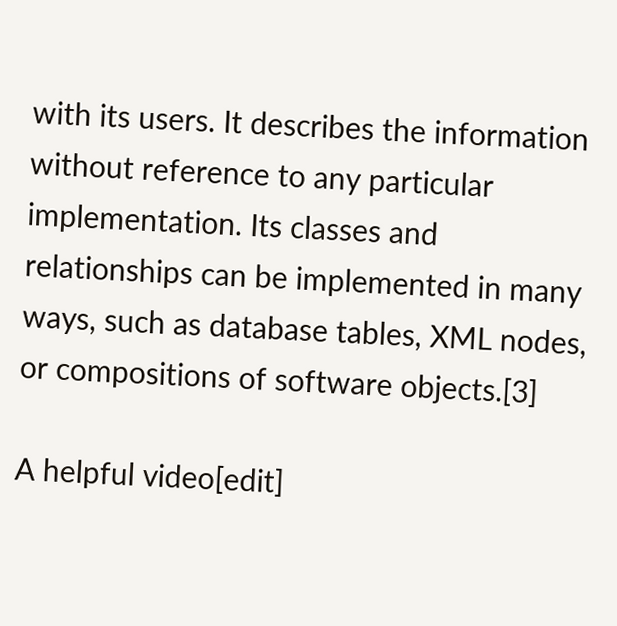with its users. It describes the information without reference to any particular implementation. Its classes and relationships can be implemented in many ways, such as database tables, XML nodes, or compositions of software objects.[3]

A helpful video[edit]